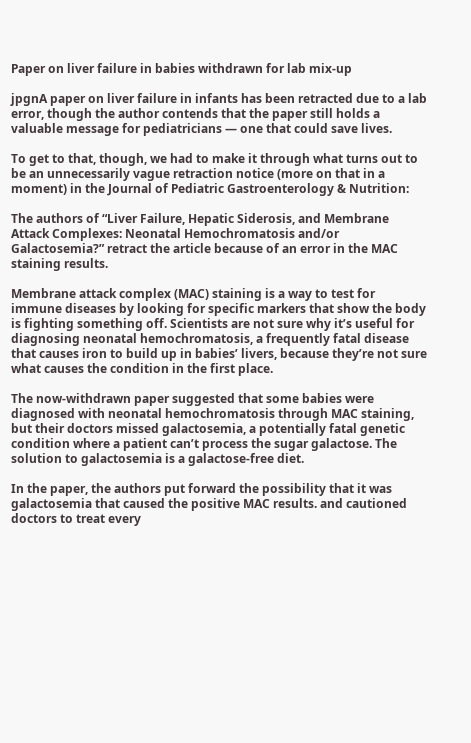Paper on liver failure in babies withdrawn for lab mix-up

jpgnA paper on liver failure in infants has been retracted due to a lab error, though the author contends that the paper still holds a valuable message for pediatricians — one that could save lives.

To get to that, though, we had to make it through what turns out to be an unnecessarily vague retraction notice (more on that in a moment) in the Journal of Pediatric Gastroenterology & Nutrition:

The authors of “Liver Failure, Hepatic Siderosis, and Membrane Attack Complexes: Neonatal Hemochromatosis and/or Galactosemia?” retract the article because of an error in the MAC staining results.

Membrane attack complex (MAC) staining is a way to test for immune diseases by looking for specific markers that show the body is fighting something off. Scientists are not sure why it’s useful for diagnosing neonatal hemochromatosis, a frequently fatal disease that causes iron to build up in babies’ livers, because they’re not sure what causes the condition in the first place.

The now-withdrawn paper suggested that some babies were diagnosed with neonatal hemochromatosis through MAC staining, but their doctors missed galactosemia, a potentially fatal genetic condition where a patient can’t process the sugar galactose. The solution to galactosemia is a galactose-free diet.

In the paper, the authors put forward the possibility that it was galactosemia that caused the positive MAC results. and cautioned doctors to treat every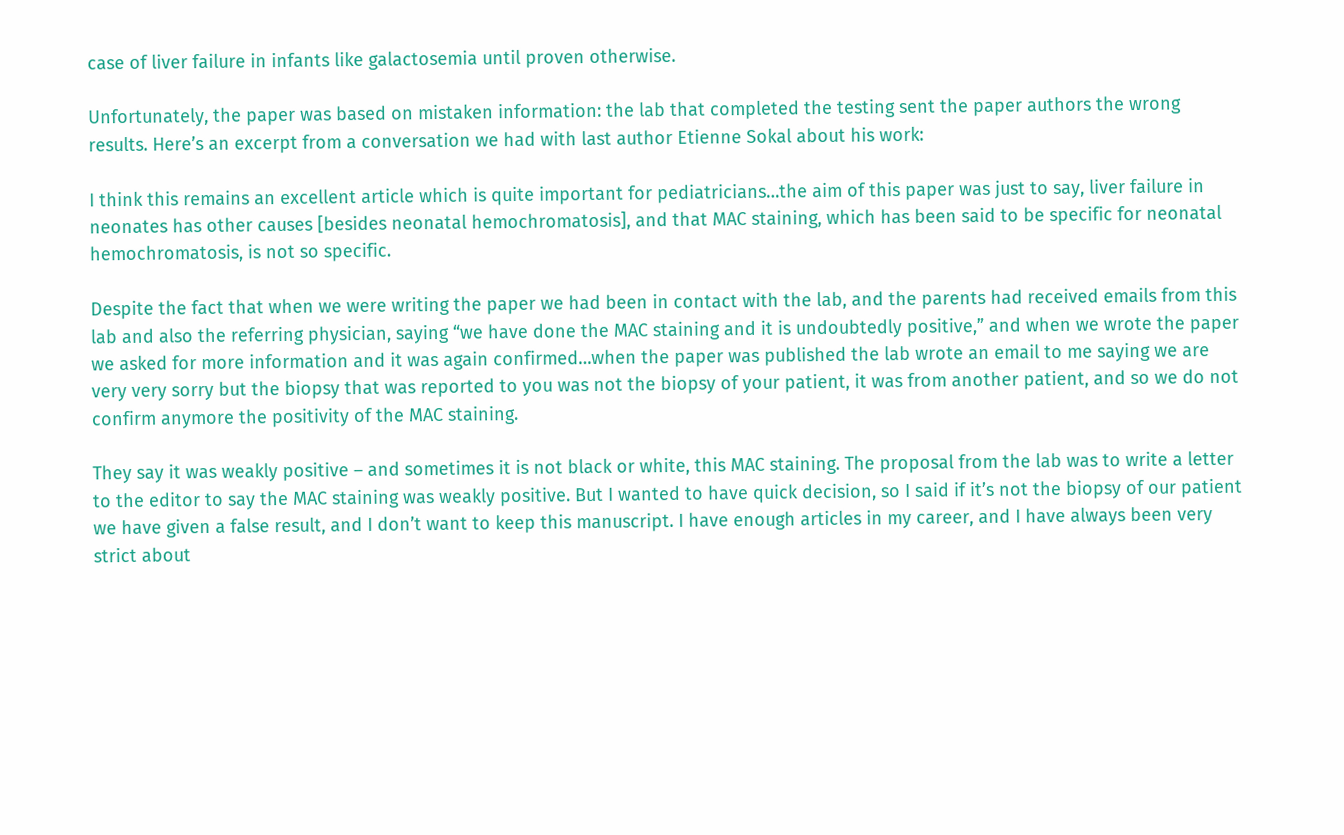case of liver failure in infants like galactosemia until proven otherwise.

Unfortunately, the paper was based on mistaken information: the lab that completed the testing sent the paper authors the wrong results. Here’s an excerpt from a conversation we had with last author Etienne Sokal about his work:

I think this remains an excellent article which is quite important for pediatricians…the aim of this paper was just to say, liver failure in neonates has other causes [besides neonatal hemochromatosis], and that MAC staining, which has been said to be specific for neonatal hemochromatosis, is not so specific.

Despite the fact that when we were writing the paper we had been in contact with the lab, and the parents had received emails from this lab and also the referring physician, saying “we have done the MAC staining and it is undoubtedly positive,” and when we wrote the paper we asked for more information and it was again confirmed…when the paper was published the lab wrote an email to me saying we are very very sorry but the biopsy that was reported to you was not the biopsy of your patient, it was from another patient, and so we do not confirm anymore the positivity of the MAC staining.

They say it was weakly positive – and sometimes it is not black or white, this MAC staining. The proposal from the lab was to write a letter to the editor to say the MAC staining was weakly positive. But I wanted to have quick decision, so I said if it’s not the biopsy of our patient we have given a false result, and I don’t want to keep this manuscript. I have enough articles in my career, and I have always been very strict about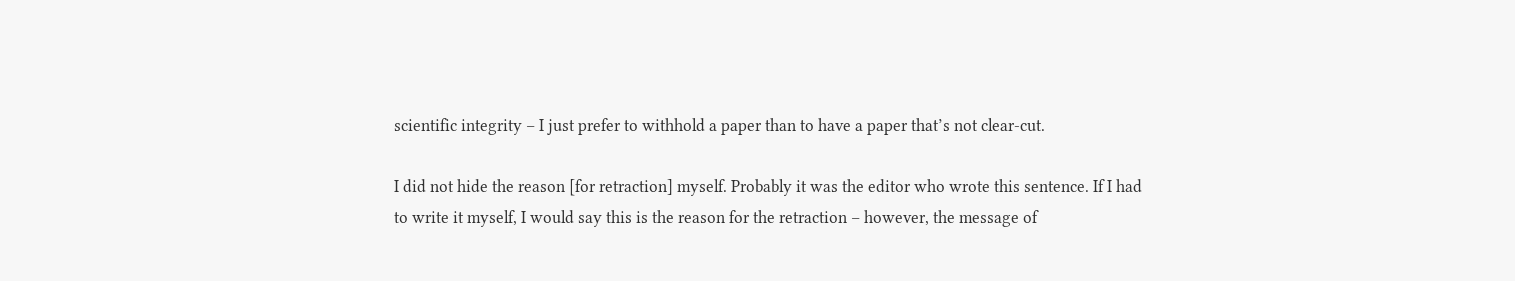scientific integrity – I just prefer to withhold a paper than to have a paper that’s not clear-cut.

I did not hide the reason [for retraction] myself. Probably it was the editor who wrote this sentence. If I had to write it myself, I would say this is the reason for the retraction – however, the message of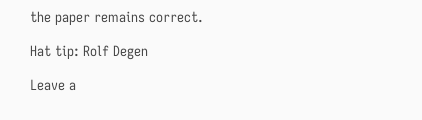the paper remains correct.

Hat tip: Rolf Degen

Leave a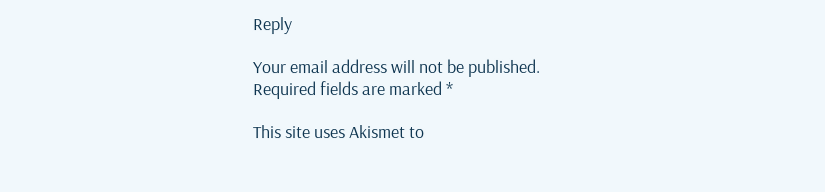Reply

Your email address will not be published. Required fields are marked *

This site uses Akismet to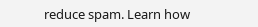reduce spam. Learn how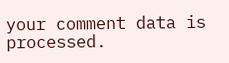your comment data is processed.